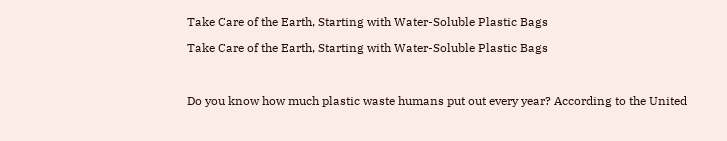Take Care of the Earth, Starting with Water-Soluble Plastic Bags

Take Care of the Earth, Starting with Water-Soluble Plastic Bags



Do you know how much plastic waste humans put out every year? According to the United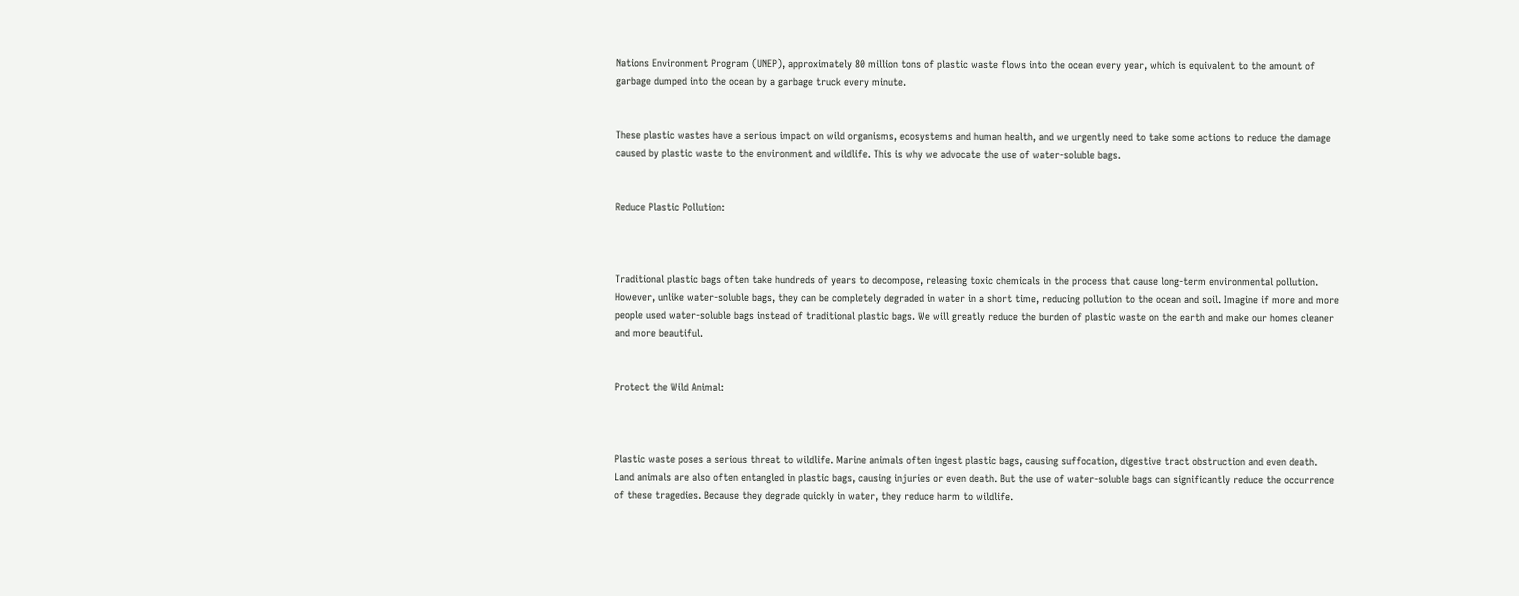Nations Environment Program (UNEP), approximately 80 million tons of plastic waste flows into the ocean every year, which is equivalent to the amount of garbage dumped into the ocean by a garbage truck every minute.


These plastic wastes have a serious impact on wild organisms, ecosystems and human health, and we urgently need to take some actions to reduce the damage caused by plastic waste to the environment and wildlife. This is why we advocate the use of water-soluble bags.


Reduce Plastic Pollution:



Traditional plastic bags often take hundreds of years to decompose, releasing toxic chemicals in the process that cause long-term environmental pollution. However, unlike water-soluble bags, they can be completely degraded in water in a short time, reducing pollution to the ocean and soil. Imagine if more and more people used water-soluble bags instead of traditional plastic bags. We will greatly reduce the burden of plastic waste on the earth and make our homes cleaner and more beautiful.


Protect the Wild Animal:



Plastic waste poses a serious threat to wildlife. Marine animals often ingest plastic bags, causing suffocation, digestive tract obstruction and even death. Land animals are also often entangled in plastic bags, causing injuries or even death. But the use of water-soluble bags can significantly reduce the occurrence of these tragedies. Because they degrade quickly in water, they reduce harm to wildlife.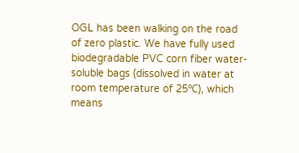OGL has been walking on the road of zero plastic. We have fully used biodegradable PVC corn fiber water-soluble bags (dissolved in water at room temperature of 25℃), which means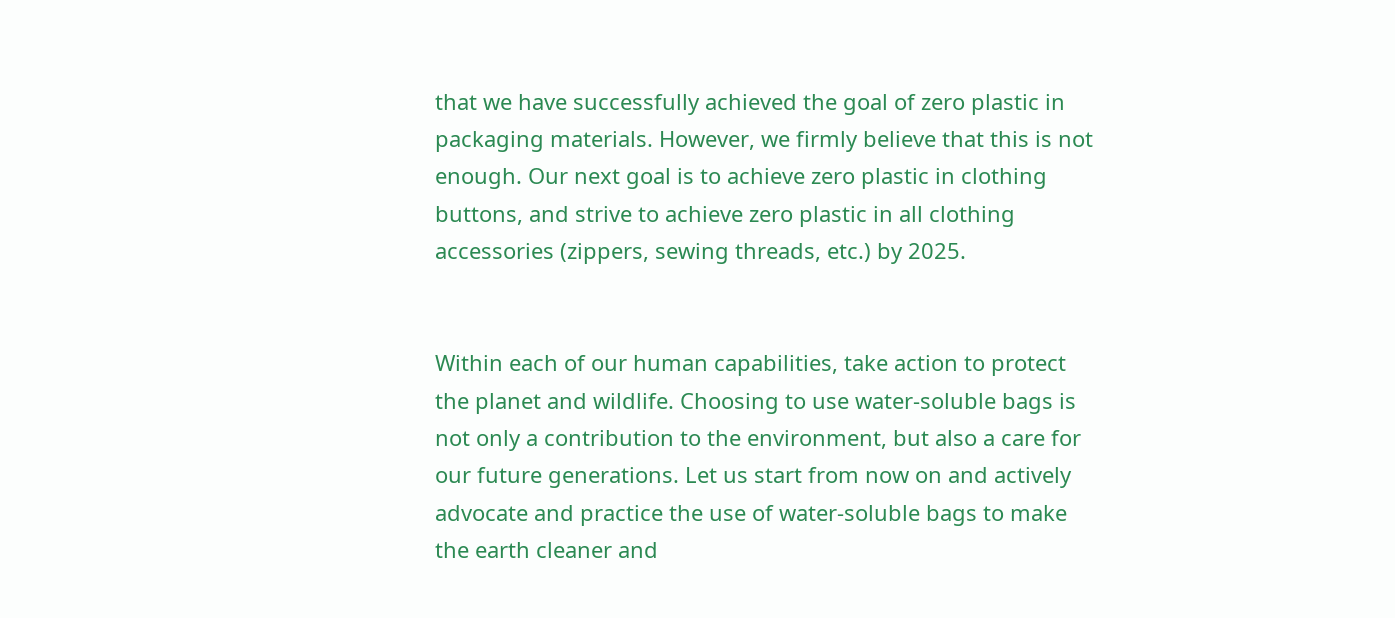that we have successfully achieved the goal of zero plastic in packaging materials. However, we firmly believe that this is not enough. Our next goal is to achieve zero plastic in clothing buttons, and strive to achieve zero plastic in all clothing accessories (zippers, sewing threads, etc.) by 2025.


Within each of our human capabilities, take action to protect the planet and wildlife. Choosing to use water-soluble bags is not only a contribution to the environment, but also a care for our future generations. Let us start from now on and actively advocate and practice the use of water-soluble bags to make the earth cleaner and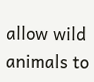allow wild animals to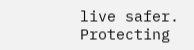live safer. Protecting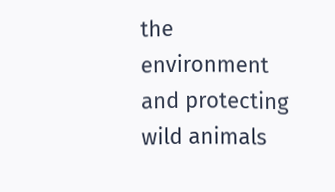the environment and protecting wild animals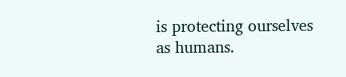is protecting ourselves as humans.